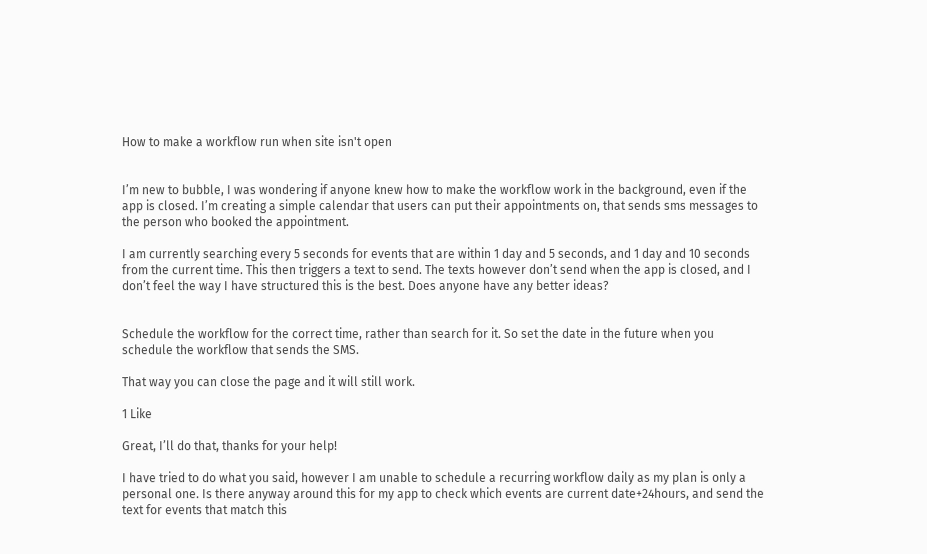How to make a workflow run when site isn't open


I’m new to bubble, I was wondering if anyone knew how to make the workflow work in the background, even if the app is closed. I’m creating a simple calendar that users can put their appointments on, that sends sms messages to the person who booked the appointment.

I am currently searching every 5 seconds for events that are within 1 day and 5 seconds, and 1 day and 10 seconds from the current time. This then triggers a text to send. The texts however don’t send when the app is closed, and I don’t feel the way I have structured this is the best. Does anyone have any better ideas?


Schedule the workflow for the correct time, rather than search for it. So set the date in the future when you schedule the workflow that sends the SMS.

That way you can close the page and it will still work.

1 Like

Great, I’ll do that, thanks for your help!

I have tried to do what you said, however I am unable to schedule a recurring workflow daily as my plan is only a personal one. Is there anyway around this for my app to check which events are current date+24hours, and send the text for events that match this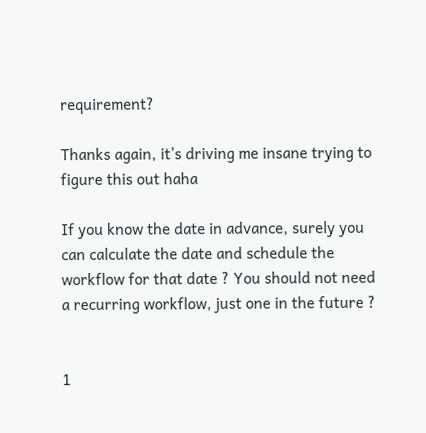requirement?

Thanks again, it’s driving me insane trying to figure this out haha

If you know the date in advance, surely you can calculate the date and schedule the workflow for that date ? You should not need a recurring workflow, just one in the future ?


1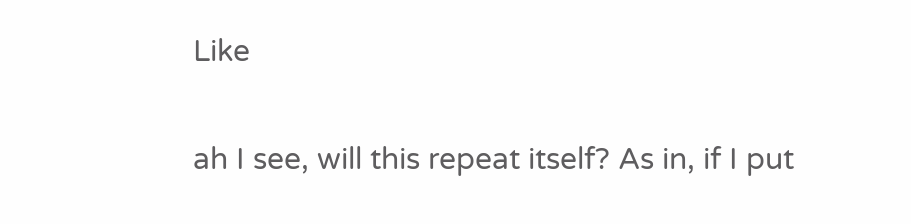Like

ah I see, will this repeat itself? As in, if I put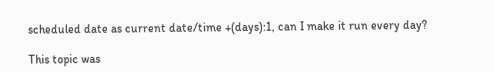scheduled date as current date/time +(days):1, can I make it run every day?

This topic was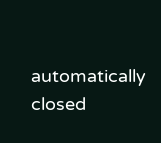automatically closed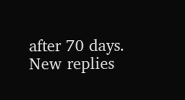after 70 days. New replies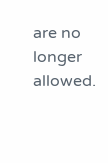are no longer allowed.